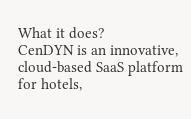What it does?
CenDYN is an innovative, cloud-based SaaS platform for hotels,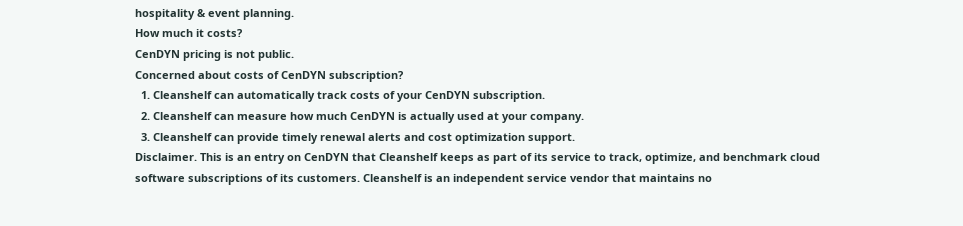hospitality & event planning.
How much it costs?
CenDYN pricing is not public.
Concerned about costs of CenDYN subscription?
  1. Cleanshelf can automatically track costs of your CenDYN subscription.
  2. Cleanshelf can measure how much CenDYN is actually used at your company.
  3. Cleanshelf can provide timely renewal alerts and cost optimization support.
Disclaimer. This is an entry on CenDYN that Cleanshelf keeps as part of its service to track, optimize, and benchmark cloud software subscriptions of its customers. Cleanshelf is an independent service vendor that maintains no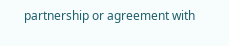partnership or agreement with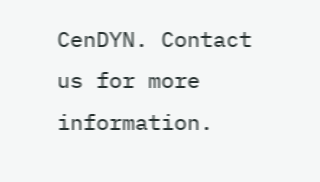CenDYN. Contact us for more information.